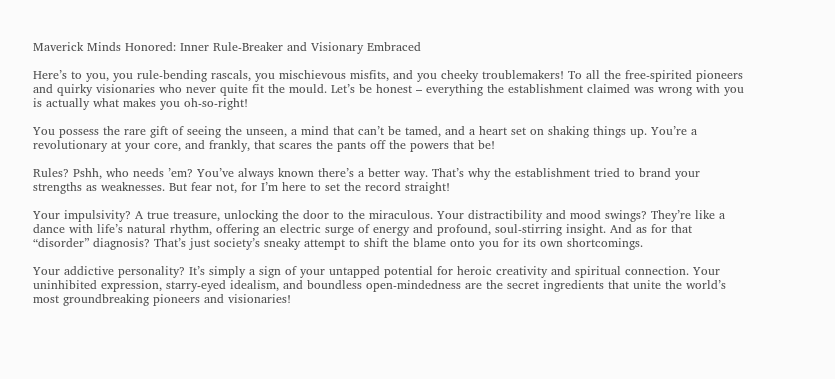Maverick Minds Honored: Inner Rule-Breaker and Visionary Embraced

Here’s to you, you rule-bending rascals, you mischievous misfits, and you cheeky troublemakers! To all the free-spirited pioneers and quirky visionaries who never quite fit the mould. Let’s be honest – everything the establishment claimed was wrong with you is actually what makes you oh-so-right!

You possess the rare gift of seeing the unseen, a mind that can’t be tamed, and a heart set on shaking things up. You’re a revolutionary at your core, and frankly, that scares the pants off the powers that be!

Rules? Pshh, who needs ’em? You’ve always known there’s a better way. That’s why the establishment tried to brand your strengths as weaknesses. But fear not, for I’m here to set the record straight!

Your impulsivity? A true treasure, unlocking the door to the miraculous. Your distractibility and mood swings? They’re like a dance with life’s natural rhythm, offering an electric surge of energy and profound, soul-stirring insight. And as for that “disorder” diagnosis? That’s just society’s sneaky attempt to shift the blame onto you for its own shortcomings.

Your addictive personality? It’s simply a sign of your untapped potential for heroic creativity and spiritual connection. Your uninhibited expression, starry-eyed idealism, and boundless open-mindedness are the secret ingredients that unite the world’s most groundbreaking pioneers and visionaries!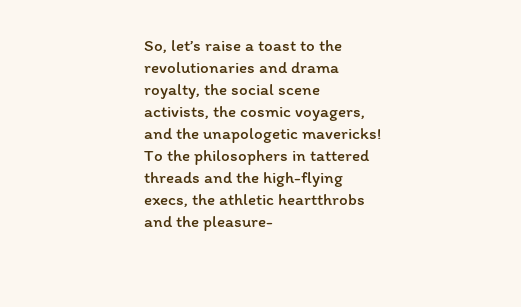So, let’s raise a toast to the revolutionaries and drama royalty, the social scene activists, the cosmic voyagers, and the unapologetic mavericks! To the philosophers in tattered threads and the high-flying execs, the athletic heartthrobs and the pleasure-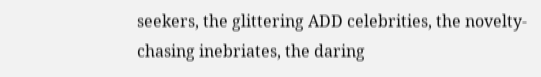seekers, the glittering ADD celebrities, the novelty-chasing inebriates, the daring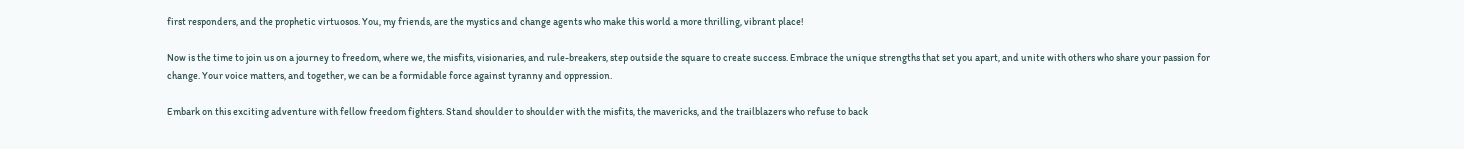first responders, and the prophetic virtuosos. You, my friends, are the mystics and change agents who make this world a more thrilling, vibrant place!

Now is the time to join us on a journey to freedom, where we, the misfits, visionaries, and rule-breakers, step outside the square to create success. Embrace the unique strengths that set you apart, and unite with others who share your passion for change. Your voice matters, and together, we can be a formidable force against tyranny and oppression.

Embark on this exciting adventure with fellow freedom fighters. Stand shoulder to shoulder with the misfits, the mavericks, and the trailblazers who refuse to back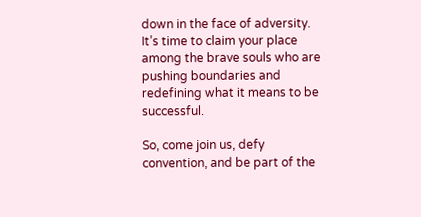down in the face of adversity. It’s time to claim your place among the brave souls who are pushing boundaries and redefining what it means to be successful.

So, come join us, defy convention, and be part of the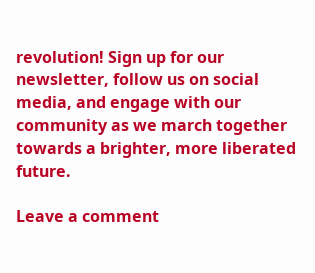revolution! Sign up for our newsletter, follow us on social media, and engage with our community as we march together towards a brighter, more liberated future.

Leave a comment